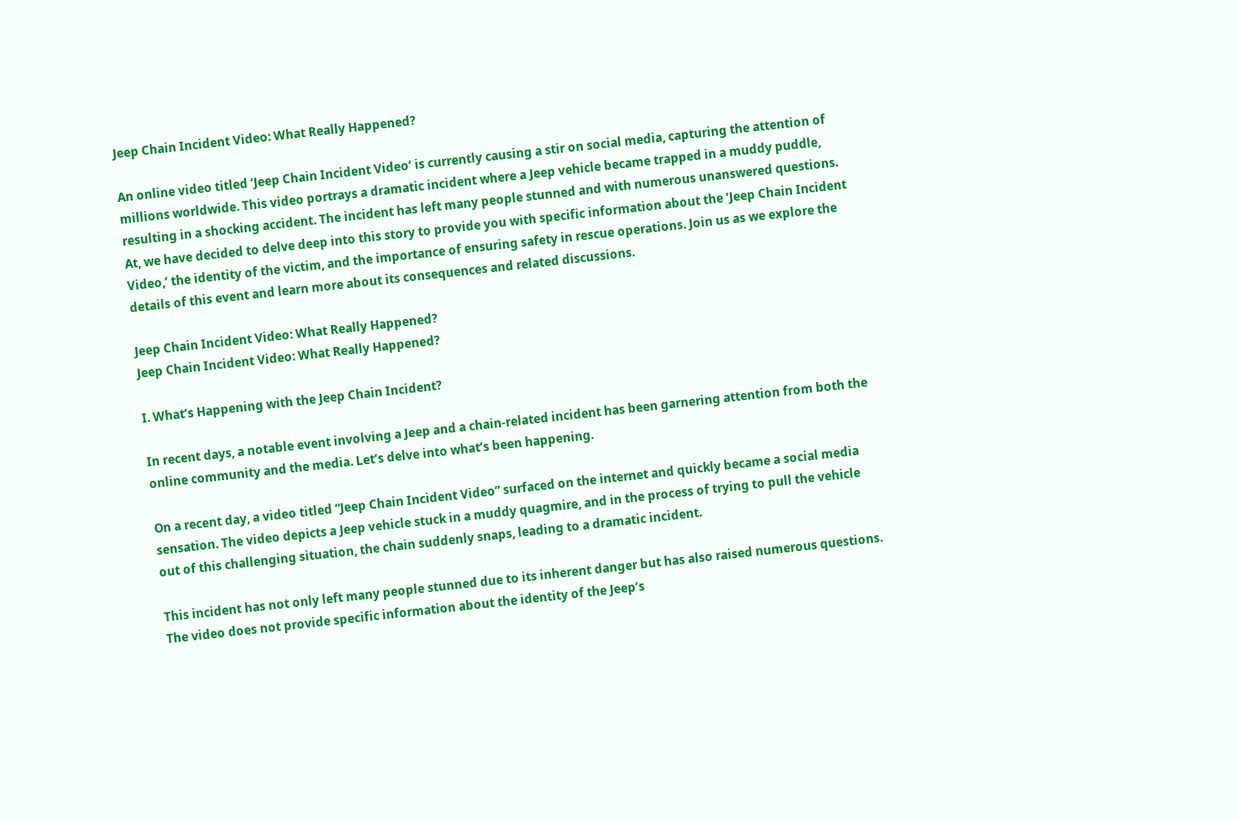Jeep Chain Incident Video: What Really Happened?

An online video titled ‘Jeep Chain Incident Video‘ is currently causing a stir on social media, capturing the attention of millions worldwide. This video portrays a dramatic incident where a Jeep vehicle became trapped in a muddy puddle, resulting in a shocking accident. The incident has left many people stunned and with numerous unanswered questions. At, we have decided to delve deep into this story to provide you with specific information about the ‘Jeep Chain Incident Video,’ the identity of the victim, and the importance of ensuring safety in rescue operations. Join us as we explore the details of this event and learn more about its consequences and related discussions.

Jeep Chain Incident Video: What Really Happened?
Jeep Chain Incident Video: What Really Happened?

I. What’s Happening with the Jeep Chain Incident?

In recent days, a notable event involving a Jeep and a chain-related incident has been garnering attention from both the online community and the media. Let’s delve into what’s been happening.

On a recent day, a video titled “Jeep Chain Incident Video” surfaced on the internet and quickly became a social media sensation. The video depicts a Jeep vehicle stuck in a muddy quagmire, and in the process of trying to pull the vehicle out of this challenging situation, the chain suddenly snaps, leading to a dramatic incident.

This incident has not only left many people stunned due to its inherent danger but has also raised numerous questions. The video does not provide specific information about the identity of the Jeep’s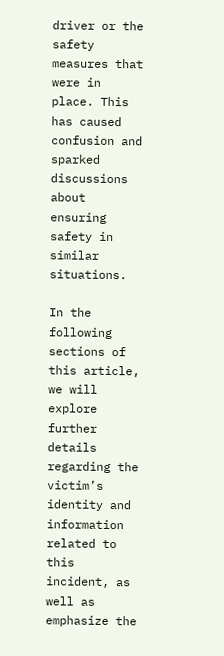driver or the safety measures that were in place. This has caused confusion and sparked discussions about ensuring safety in similar situations.

In the following sections of this article, we will explore further details regarding the victim’s identity and information related to this incident, as well as emphasize the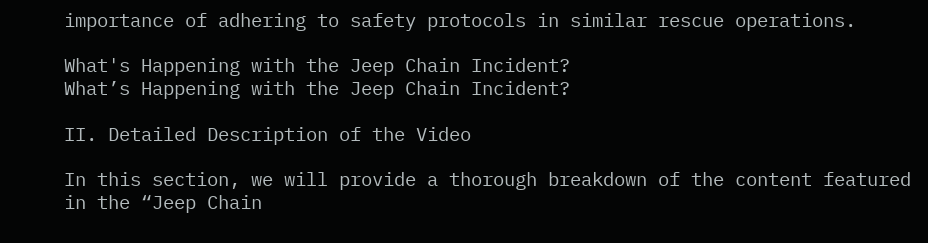importance of adhering to safety protocols in similar rescue operations.

What's Happening with the Jeep Chain Incident?
What’s Happening with the Jeep Chain Incident?

II. Detailed Description of the Video

In this section, we will provide a thorough breakdown of the content featured in the “Jeep Chain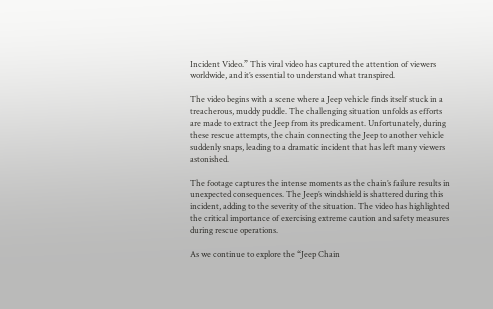Incident Video.” This viral video has captured the attention of viewers worldwide, and it’s essential to understand what transpired.

The video begins with a scene where a Jeep vehicle finds itself stuck in a treacherous, muddy puddle. The challenging situation unfolds as efforts are made to extract the Jeep from its predicament. Unfortunately, during these rescue attempts, the chain connecting the Jeep to another vehicle suddenly snaps, leading to a dramatic incident that has left many viewers astonished.

The footage captures the intense moments as the chain’s failure results in unexpected consequences. The Jeep’s windshield is shattered during this incident, adding to the severity of the situation. The video has highlighted the critical importance of exercising extreme caution and safety measures during rescue operations.

As we continue to explore the “Jeep Chain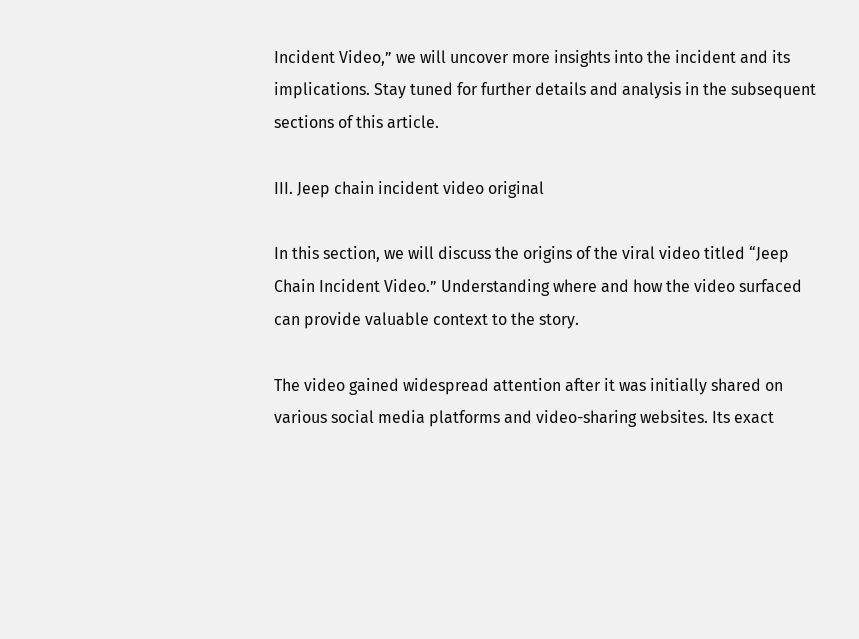Incident Video,” we will uncover more insights into the incident and its implications. Stay tuned for further details and analysis in the subsequent sections of this article.

III. Jeep chain incident video original

In this section, we will discuss the origins of the viral video titled “Jeep Chain Incident Video.” Understanding where and how the video surfaced can provide valuable context to the story.

The video gained widespread attention after it was initially shared on various social media platforms and video-sharing websites. Its exact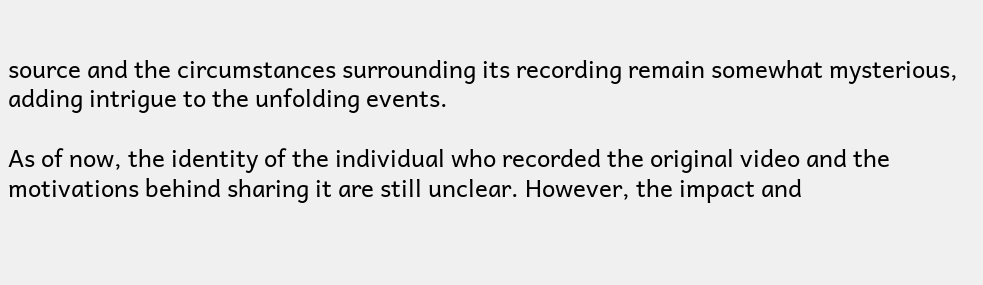source and the circumstances surrounding its recording remain somewhat mysterious, adding intrigue to the unfolding events.

As of now, the identity of the individual who recorded the original video and the motivations behind sharing it are still unclear. However, the impact and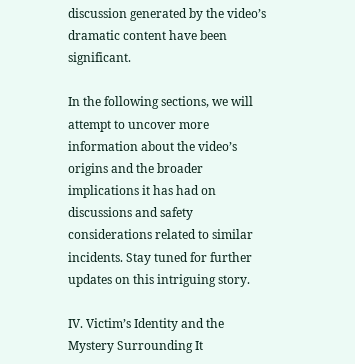discussion generated by the video’s dramatic content have been significant.

In the following sections, we will attempt to uncover more information about the video’s origins and the broader implications it has had on discussions and safety considerations related to similar incidents. Stay tuned for further updates on this intriguing story.

IV. Victim’s Identity and the Mystery Surrounding It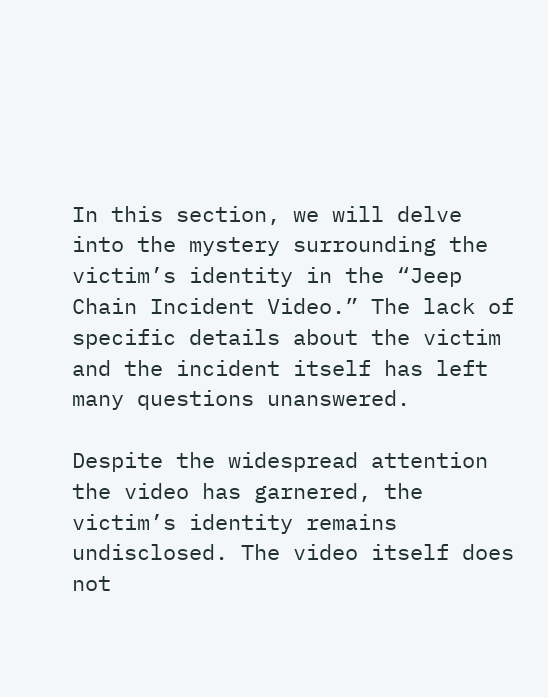In this section, we will delve into the mystery surrounding the victim’s identity in the “Jeep Chain Incident Video.” The lack of specific details about the victim and the incident itself has left many questions unanswered.

Despite the widespread attention the video has garnered, the victim’s identity remains undisclosed. The video itself does not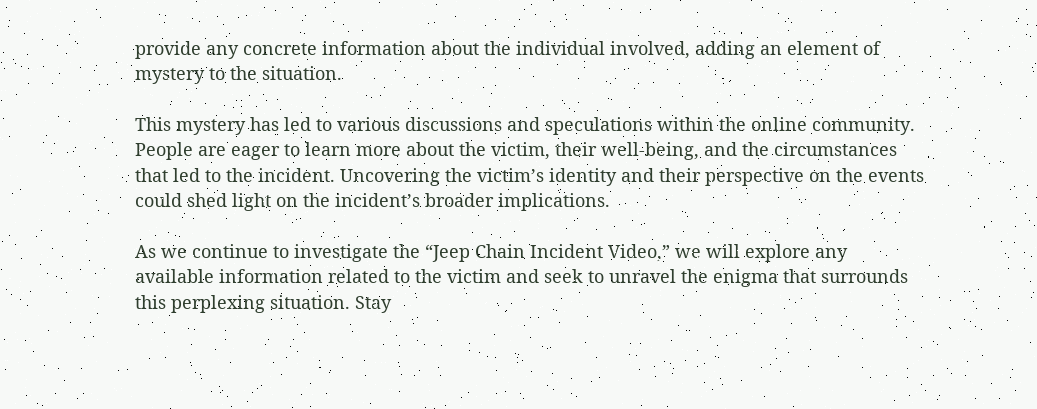provide any concrete information about the individual involved, adding an element of mystery to the situation.

This mystery has led to various discussions and speculations within the online community. People are eager to learn more about the victim, their well-being, and the circumstances that led to the incident. Uncovering the victim’s identity and their perspective on the events could shed light on the incident’s broader implications.

As we continue to investigate the “Jeep Chain Incident Video,” we will explore any available information related to the victim and seek to unravel the enigma that surrounds this perplexing situation. Stay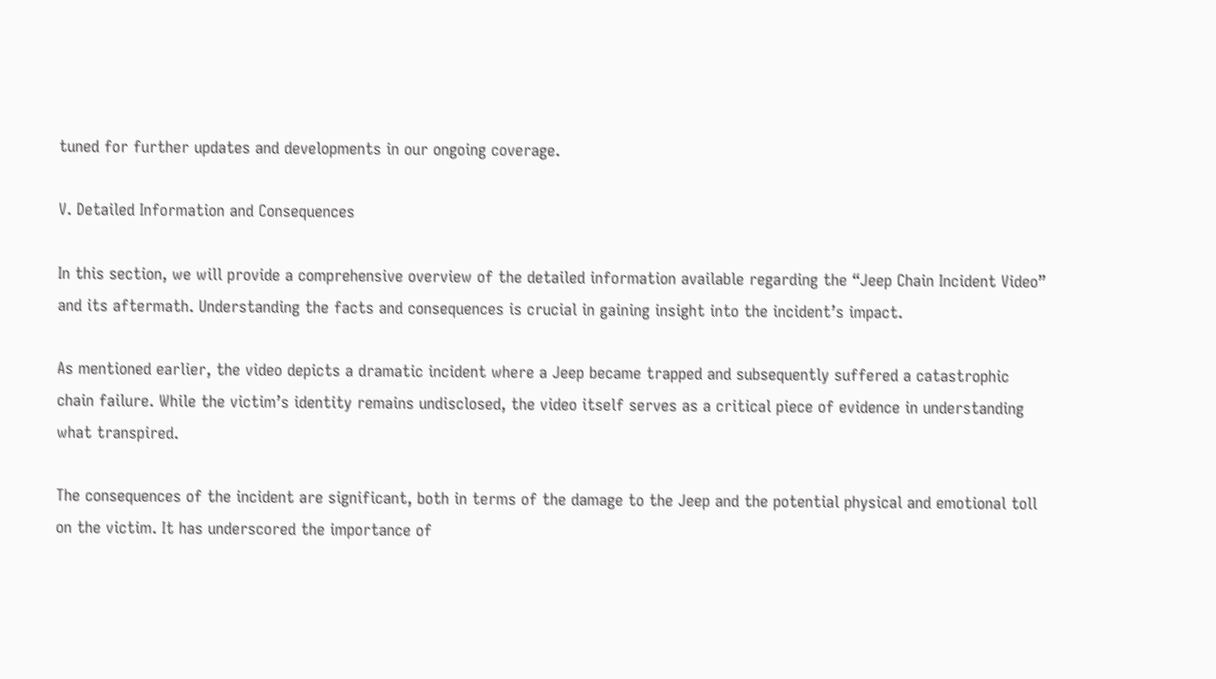tuned for further updates and developments in our ongoing coverage.

V. Detailed Information and Consequences

In this section, we will provide a comprehensive overview of the detailed information available regarding the “Jeep Chain Incident Video” and its aftermath. Understanding the facts and consequences is crucial in gaining insight into the incident’s impact.

As mentioned earlier, the video depicts a dramatic incident where a Jeep became trapped and subsequently suffered a catastrophic chain failure. While the victim’s identity remains undisclosed, the video itself serves as a critical piece of evidence in understanding what transpired.

The consequences of the incident are significant, both in terms of the damage to the Jeep and the potential physical and emotional toll on the victim. It has underscored the importance of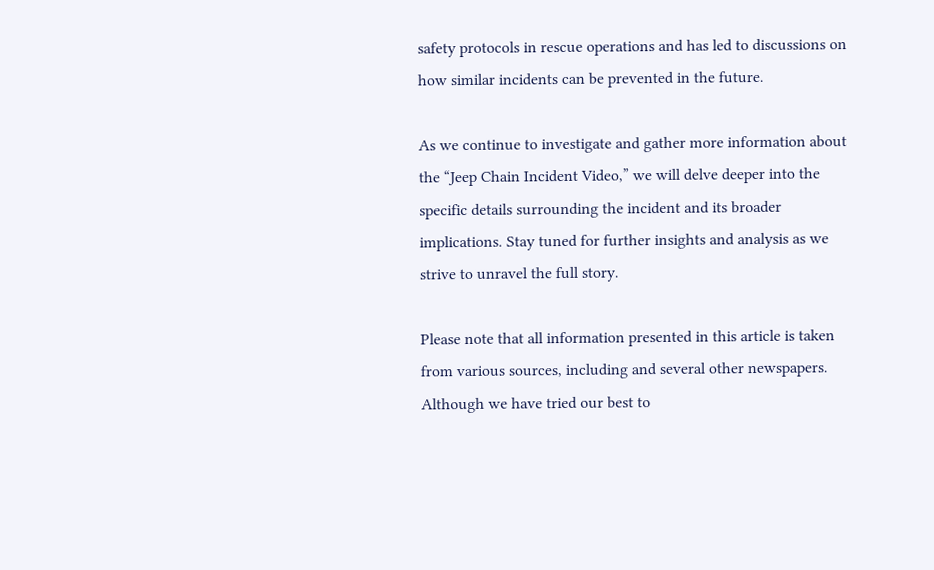safety protocols in rescue operations and has led to discussions on how similar incidents can be prevented in the future.

As we continue to investigate and gather more information about the “Jeep Chain Incident Video,” we will delve deeper into the specific details surrounding the incident and its broader implications. Stay tuned for further insights and analysis as we strive to unravel the full story.

Please note that all information presented in this article is taken from various sources, including and several other newspapers. Although we have tried our best to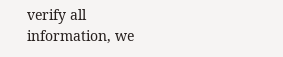verify all information, we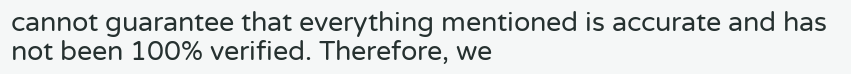cannot guarantee that everything mentioned is accurate and has not been 100% verified. Therefore, we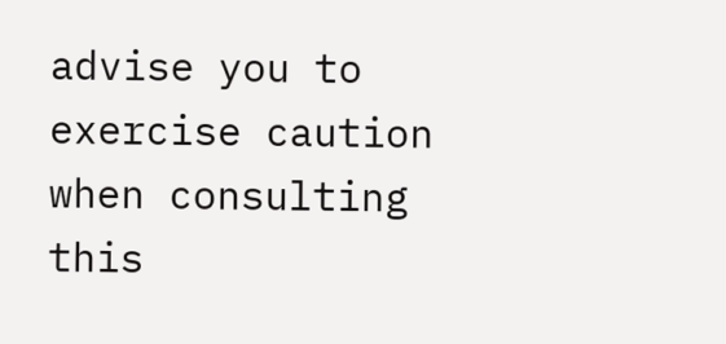advise you to exercise caution when consulting this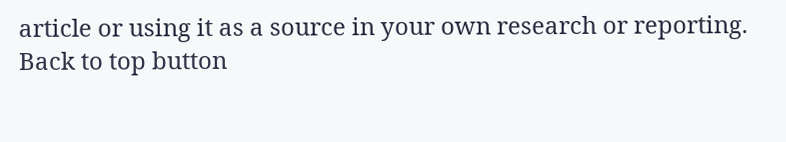article or using it as a source in your own research or reporting.
Back to top button